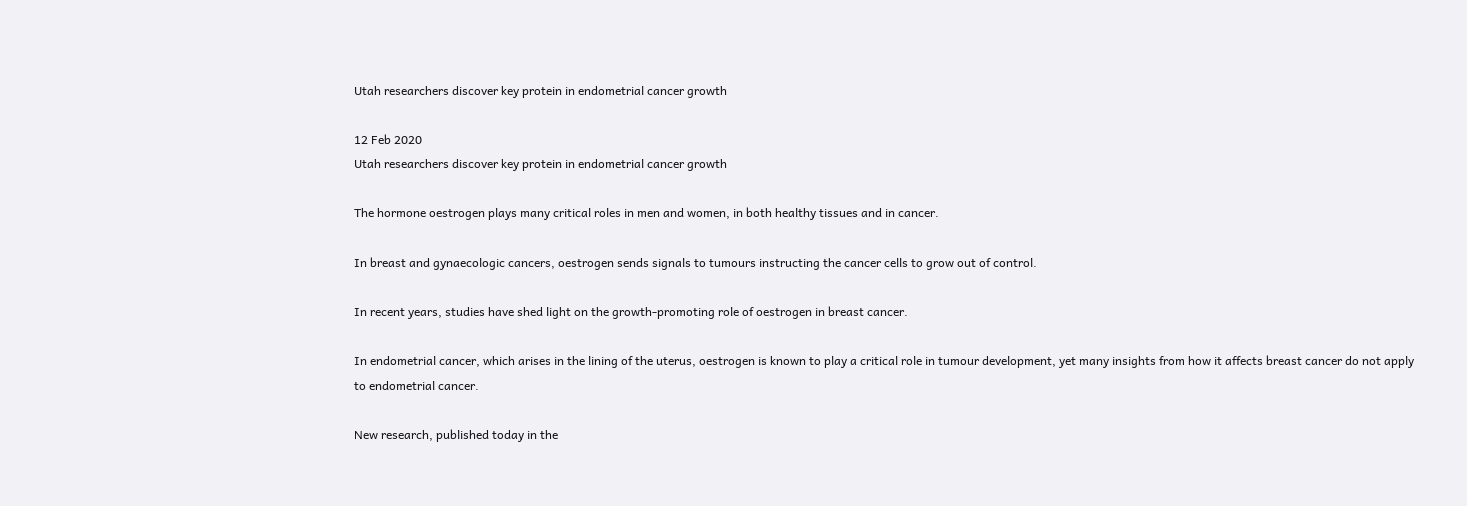Utah researchers discover key protein in endometrial cancer growth

12 Feb 2020
Utah researchers discover key protein in endometrial cancer growth

The hormone oestrogen plays many critical roles in men and women, in both healthy tissues and in cancer.

In breast and gynaecologic cancers, oestrogen sends signals to tumours instructing the cancer cells to grow out of control.

In recent years, studies have shed light on the growth-promoting role of oestrogen in breast cancer.

In endometrial cancer, which arises in the lining of the uterus, oestrogen is known to play a critical role in tumour development, yet many insights from how it affects breast cancer do not apply to endometrial cancer.

New research, published today in the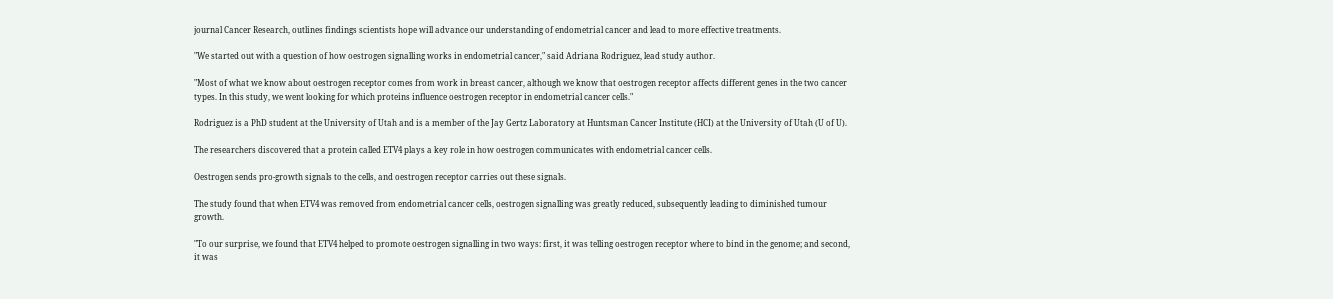journal Cancer Research, outlines findings scientists hope will advance our understanding of endometrial cancer and lead to more effective treatments.

"We started out with a question of how oestrogen signalling works in endometrial cancer," said Adriana Rodriguez, lead study author.

"Most of what we know about oestrogen receptor comes from work in breast cancer, although we know that oestrogen receptor affects different genes in the two cancer types. In this study, we went looking for which proteins influence oestrogen receptor in endometrial cancer cells."

Rodriguez is a PhD student at the University of Utah and is a member of the Jay Gertz Laboratory at Huntsman Cancer Institute (HCI) at the University of Utah (U of U).

The researchers discovered that a protein called ETV4 plays a key role in how oestrogen communicates with endometrial cancer cells.

Oestrogen sends pro-growth signals to the cells, and oestrogen receptor carries out these signals.

The study found that when ETV4 was removed from endometrial cancer cells, oestrogen signalling was greatly reduced, subsequently leading to diminished tumour growth.

"To our surprise, we found that ETV4 helped to promote oestrogen signalling in two ways: first, it was telling oestrogen receptor where to bind in the genome; and second, it was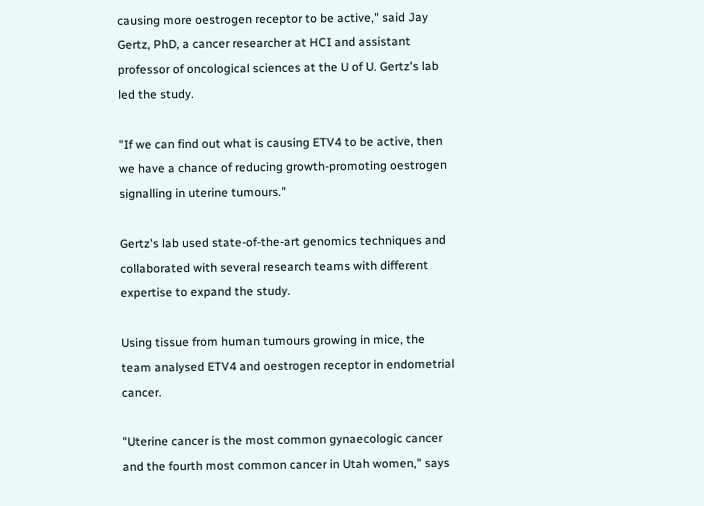causing more oestrogen receptor to be active," said Jay Gertz, PhD, a cancer researcher at HCI and assistant professor of oncological sciences at the U of U. Gertz's lab led the study.

"If we can find out what is causing ETV4 to be active, then we have a chance of reducing growth-promoting oestrogen signalling in uterine tumours."

Gertz's lab used state-of-the-art genomics techniques and collaborated with several research teams with different expertise to expand the study.

Using tissue from human tumours growing in mice, the team analysed ETV4 and oestrogen receptor in endometrial cancer.

"Uterine cancer is the most common gynaecologic cancer and the fourth most common cancer in Utah women," says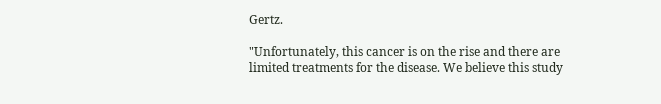Gertz.

"Unfortunately, this cancer is on the rise and there are limited treatments for the disease. We believe this study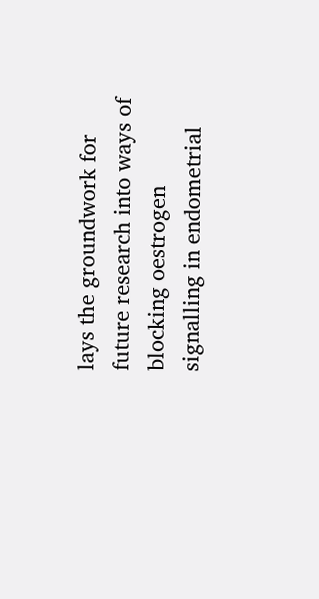lays the groundwork for future research into ways of blocking oestrogen signalling in endometrial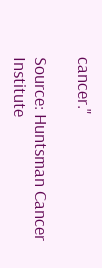cancer."

Source: Huntsman Cancer Institute